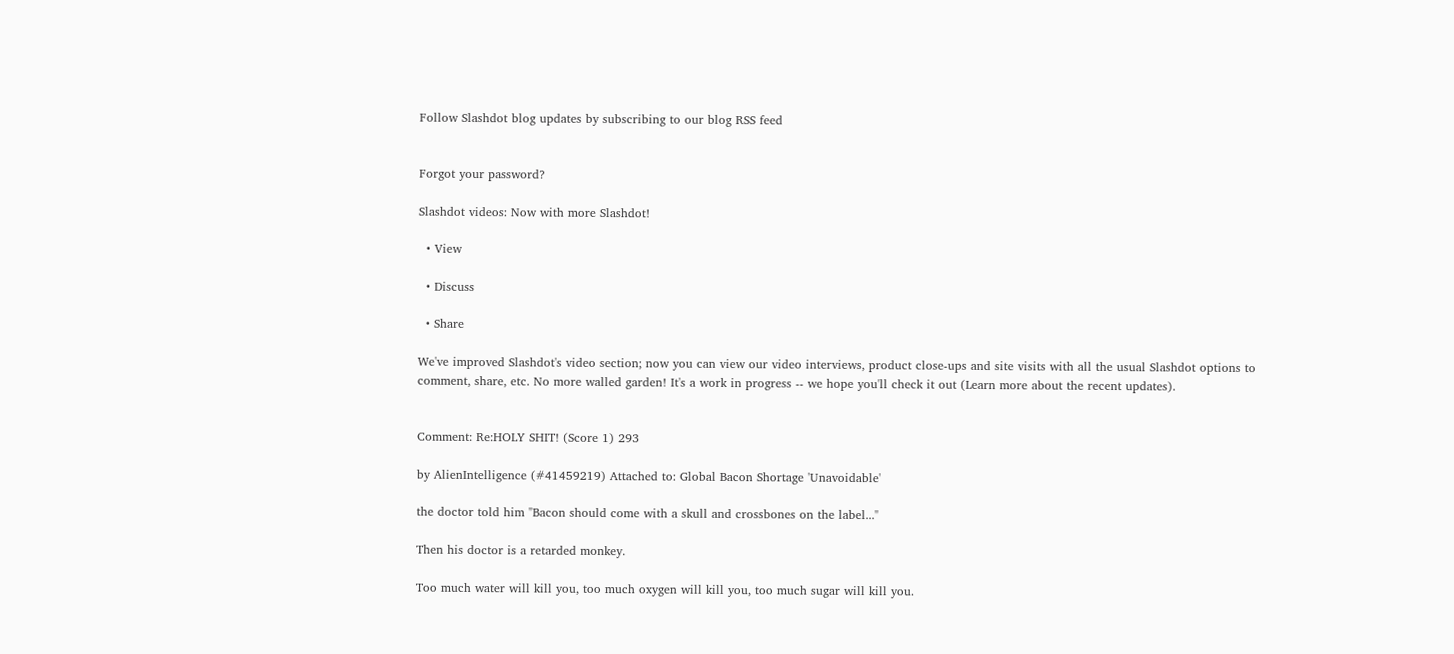Follow Slashdot blog updates by subscribing to our blog RSS feed


Forgot your password?

Slashdot videos: Now with more Slashdot!

  • View

  • Discuss

  • Share

We've improved Slashdot's video section; now you can view our video interviews, product close-ups and site visits with all the usual Slashdot options to comment, share, etc. No more walled garden! It's a work in progress -- we hope you'll check it out (Learn more about the recent updates).


Comment: Re:HOLY SHIT! (Score 1) 293

by AlienIntelligence (#41459219) Attached to: Global Bacon Shortage 'Unavoidable'

the doctor told him "Bacon should come with a skull and crossbones on the label..."

Then his doctor is a retarded monkey.

Too much water will kill you, too much oxygen will kill you, too much sugar will kill you.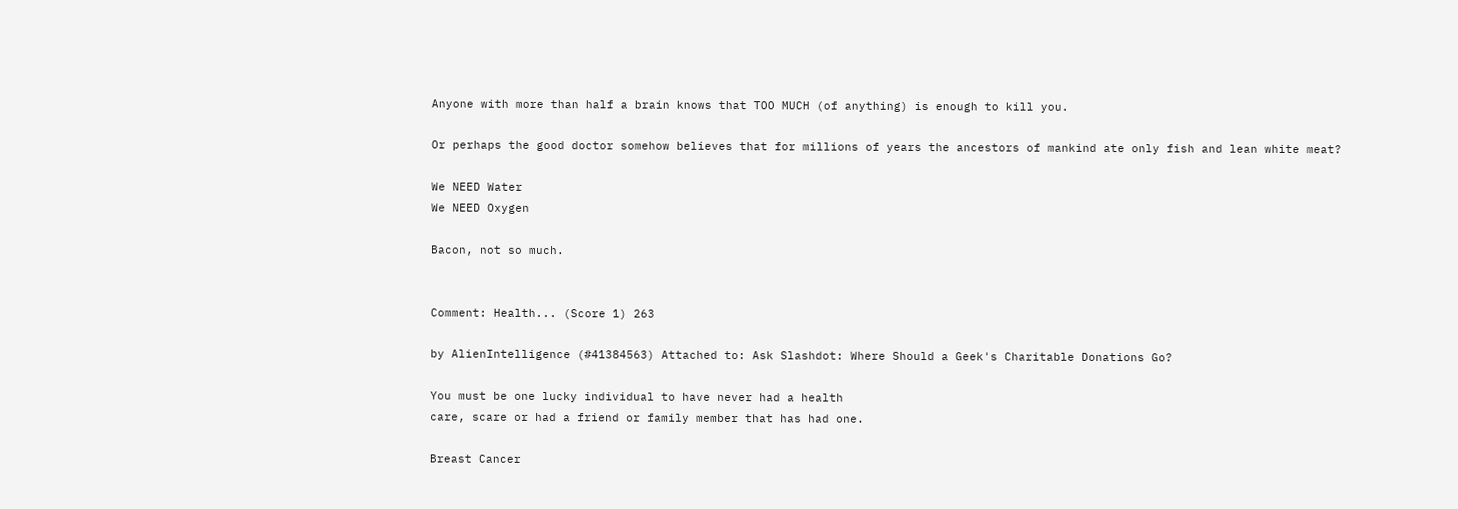Anyone with more than half a brain knows that TOO MUCH (of anything) is enough to kill you.

Or perhaps the good doctor somehow believes that for millions of years the ancestors of mankind ate only fish and lean white meat?

We NEED Water
We NEED Oxygen

Bacon, not so much.


Comment: Health... (Score 1) 263

by AlienIntelligence (#41384563) Attached to: Ask Slashdot: Where Should a Geek's Charitable Donations Go?

You must be one lucky individual to have never had a health
care, scare or had a friend or family member that has had one.

Breast Cancer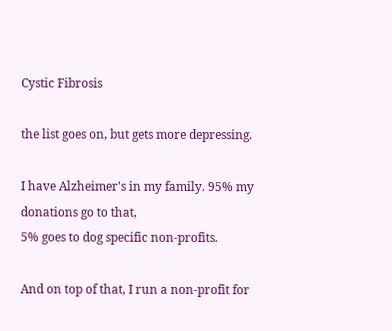Cystic Fibrosis

the list goes on, but gets more depressing.

I have Alzheimer's in my family. 95% my donations go to that,
5% goes to dog specific non-profits.

And on top of that, I run a non-profit for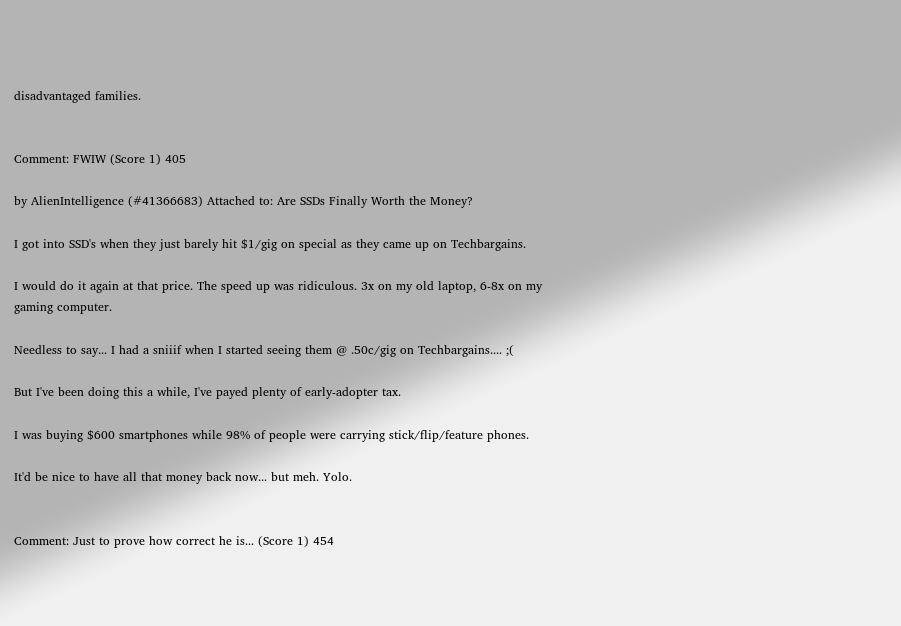disadvantaged families.


Comment: FWIW (Score 1) 405

by AlienIntelligence (#41366683) Attached to: Are SSDs Finally Worth the Money?

I got into SSD's when they just barely hit $1/gig on special as they came up on Techbargains.

I would do it again at that price. The speed up was ridiculous. 3x on my old laptop, 6-8x on my
gaming computer.

Needless to say... I had a sniiif when I started seeing them @ .50c/gig on Techbargains.... ;(

But I've been doing this a while, I've payed plenty of early-adopter tax.

I was buying $600 smartphones while 98% of people were carrying stick/flip/feature phones.

It'd be nice to have all that money back now... but meh. Yolo.


Comment: Just to prove how correct he is... (Score 1) 454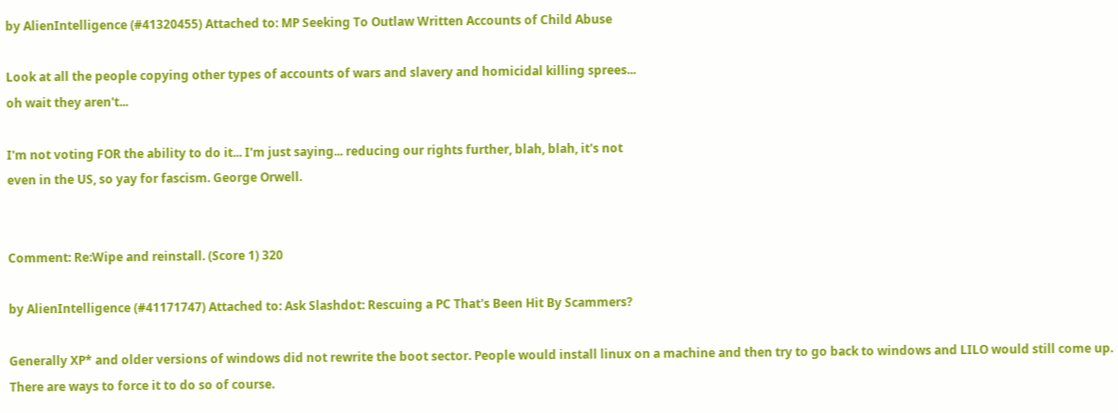by AlienIntelligence (#41320455) Attached to: MP Seeking To Outlaw Written Accounts of Child Abuse

Look at all the people copying other types of accounts of wars and slavery and homicidal killing sprees...
oh wait they aren't...

I'm not voting FOR the ability to do it... I'm just saying... reducing our rights further, blah, blah, it's not
even in the US, so yay for fascism. George Orwell.


Comment: Re:Wipe and reinstall. (Score 1) 320

by AlienIntelligence (#41171747) Attached to: Ask Slashdot: Rescuing a PC That's Been Hit By Scammers?

Generally XP* and older versions of windows did not rewrite the boot sector. People would install linux on a machine and then try to go back to windows and LILO would still come up. There are ways to force it to do so of course.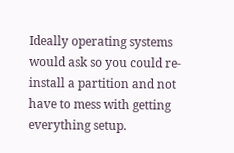Ideally operating systems would ask so you could re-install a partition and not have to mess with getting everything setup.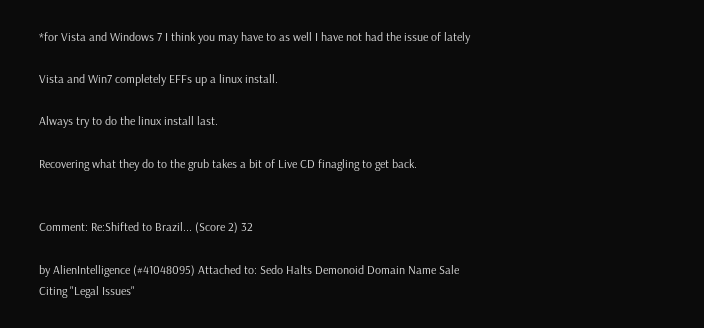*for Vista and Windows 7 I think you may have to as well I have not had the issue of lately

Vista and Win7 completely EFFs up a linux install.

Always try to do the linux install last.

Recovering what they do to the grub takes a bit of Live CD finagling to get back.


Comment: Re:Shifted to Brazil... (Score 2) 32

by AlienIntelligence (#41048095) Attached to: Sedo Halts Demonoid Domain Name Sale Citing "Legal Issues"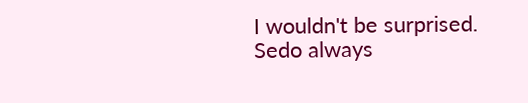I wouldn't be surprised. Sedo always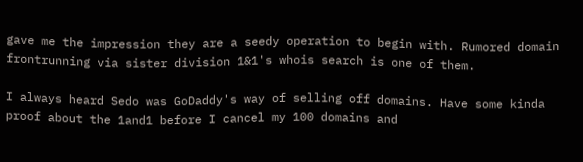gave me the impression they are a seedy operation to begin with. Rumored domain frontrunning via sister division 1&1's whois search is one of them.

I always heard Sedo was GoDaddy's way of selling off domains. Have some kinda proof about the 1and1 before I cancel my 100 domains and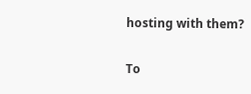hosting with them?

To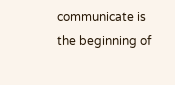communicate is the beginning of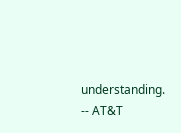understanding. -- AT&T